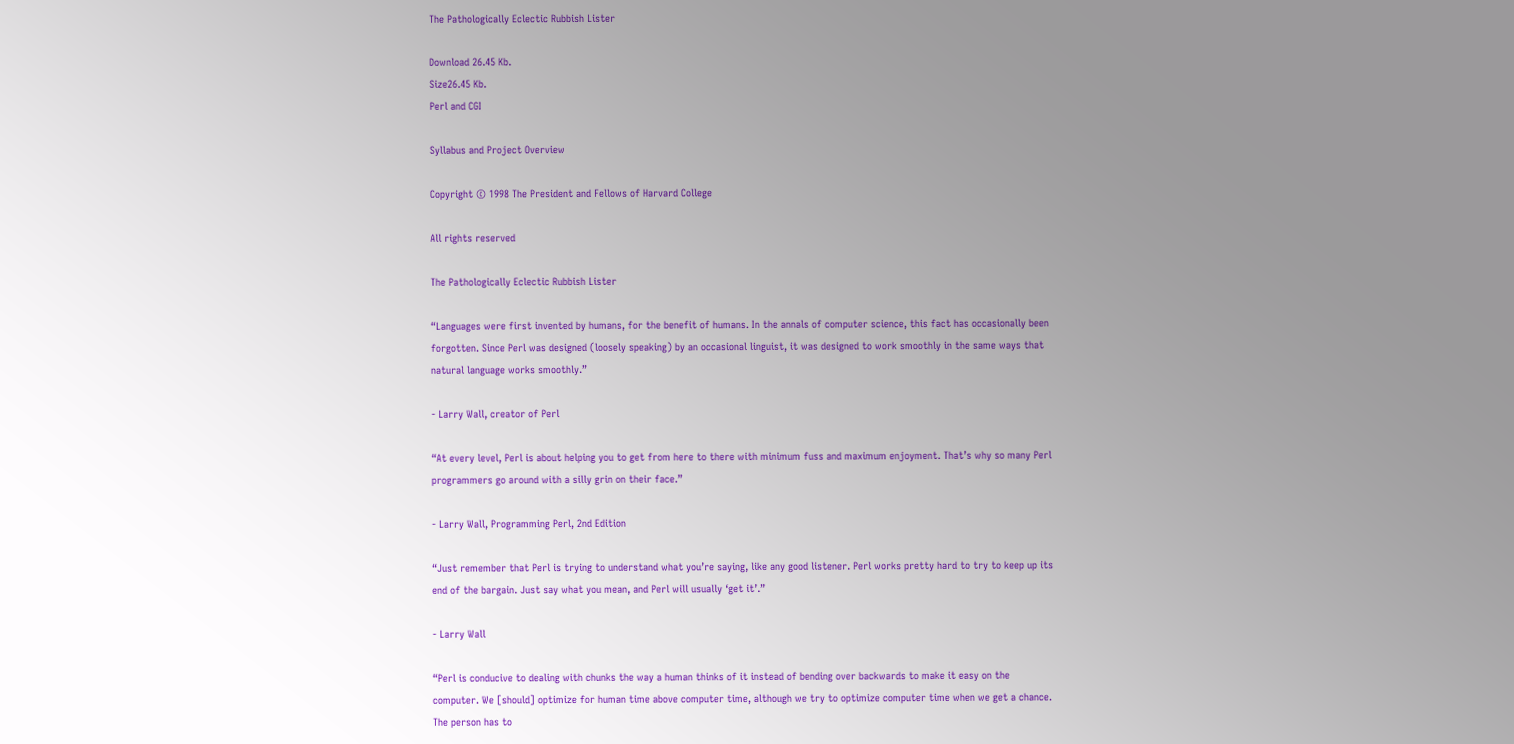The Pathologically Eclectic Rubbish Lister

Download 26.45 Kb.
Size26.45 Kb.
Perl and CGI

Syllabus and Project Overview

Copyright © 1998 The President and Fellows of Harvard College

All rights reserved

The Pathologically Eclectic Rubbish Lister

“Languages were first invented by humans, for the benefit of humans. In the annals of computer science, this fact has occasionally been forgotten. Since Perl was designed (loosely speaking) by an occasional linguist, it was designed to work smoothly in the same ways that natural language works smoothly.”

- Larry Wall, creator of Perl

“At every level, Perl is about helping you to get from here to there with minimum fuss and maximum enjoyment. That’s why so many Perl programmers go around with a silly grin on their face.”

- Larry Wall, Programming Perl, 2nd Edition

“Just remember that Perl is trying to understand what you’re saying, like any good listener. Perl works pretty hard to try to keep up its end of the bargain. Just say what you mean, and Perl will usually ‘get it’.”

- Larry Wall

“Perl is conducive to dealing with chunks the way a human thinks of it instead of bending over backwards to make it easy on the computer. We [should] optimize for human time above computer time, although we try to optimize computer time when we get a chance. The person has to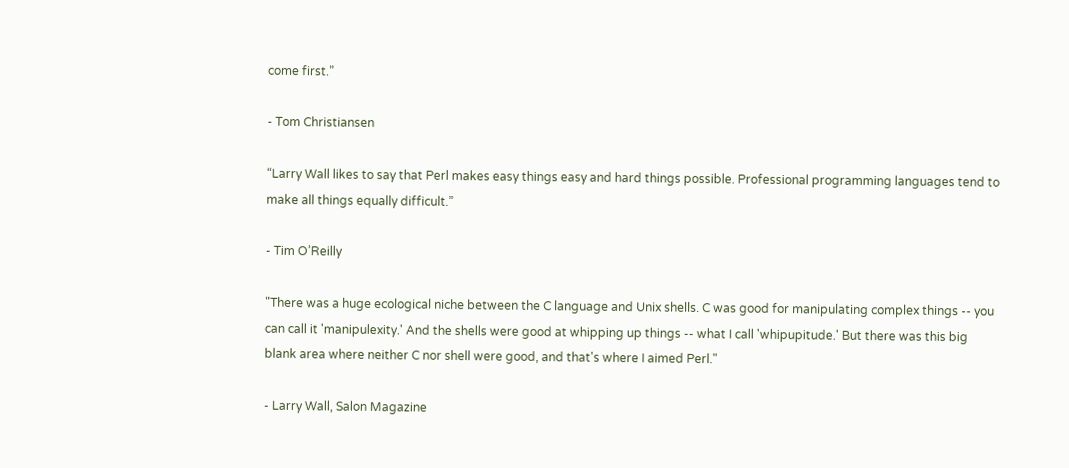come first.”

- Tom Christiansen

“Larry Wall likes to say that Perl makes easy things easy and hard things possible. Professional programming languages tend to make all things equally difficult.”

- Tim O’Reilly

"There was a huge ecological niche between the C language and Unix shells. C was good for manipulating complex things -- you can call it 'manipulexity.' And the shells were good at whipping up things -- what I call 'whipupitude.' But there was this big blank area where neither C nor shell were good, and that's where I aimed Perl."

- Larry Wall, Salon Magazine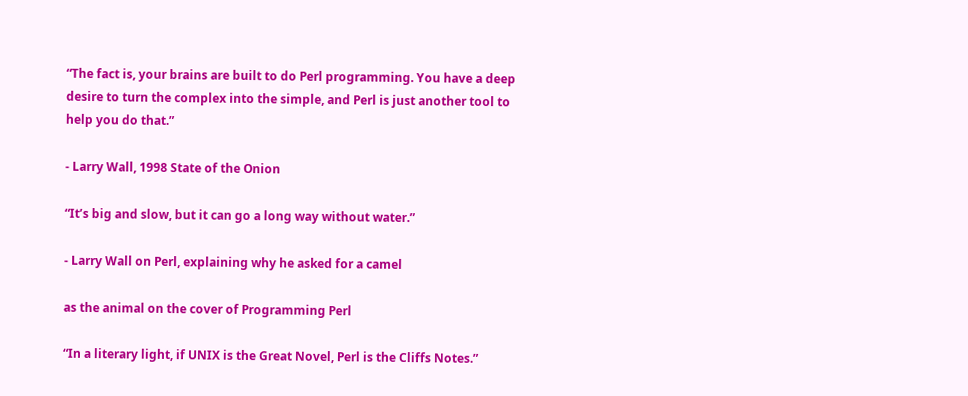“The fact is, your brains are built to do Perl programming. You have a deep desire to turn the complex into the simple, and Perl is just another tool to help you do that.”

- Larry Wall, 1998 State of the Onion

“It’s big and slow, but it can go a long way without water.”

- Larry Wall on Perl, explaining why he asked for a camel

as the animal on the cover of Programming Perl

“In a literary light, if UNIX is the Great Novel, Perl is the Cliffs Notes.”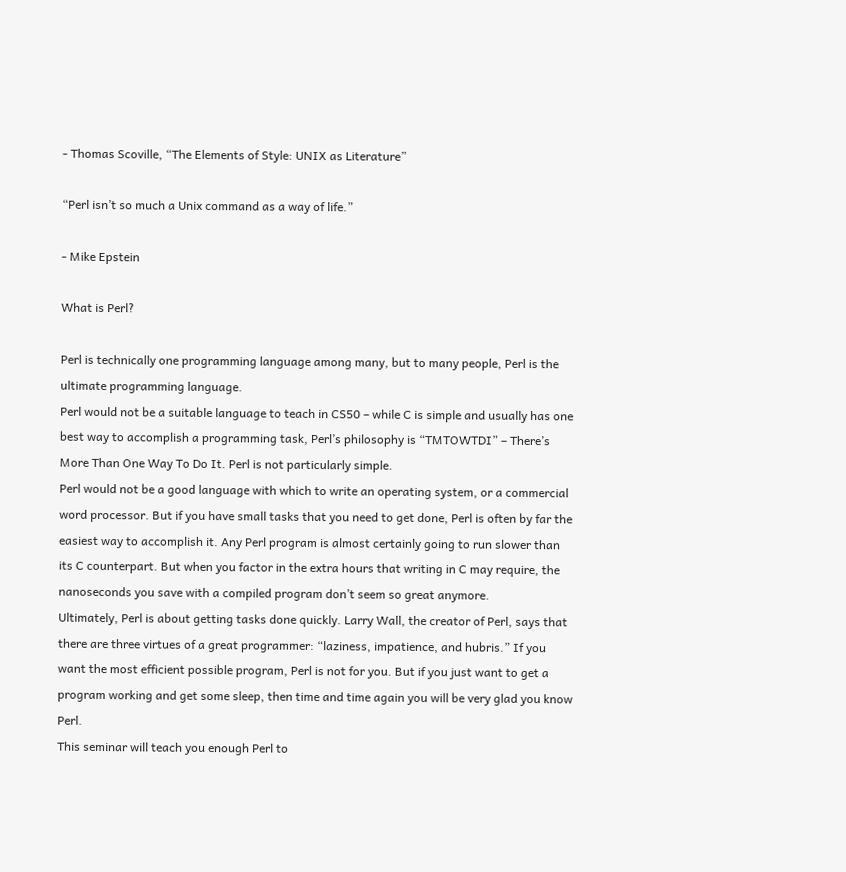- Thomas Scoville, “The Elements of Style: UNIX as Literature”

“Perl isn’t so much a Unix command as a way of life.”

- Mike Epstein

What is Perl?

Perl is technically one programming language among many, but to many people, Perl is the ultimate programming language.
Perl would not be a suitable language to teach in CS50 – while C is simple and usually has one best way to accomplish a programming task, Perl’s philosophy is “TMTOWTDI” – There’s More Than One Way To Do It. Perl is not particularly simple.
Perl would not be a good language with which to write an operating system, or a commercial word processor. But if you have small tasks that you need to get done, Perl is often by far the easiest way to accomplish it. Any Perl program is almost certainly going to run slower than its C counterpart. But when you factor in the extra hours that writing in C may require, the nanoseconds you save with a compiled program don’t seem so great anymore.
Ultimately, Perl is about getting tasks done quickly. Larry Wall, the creator of Perl, says that there are three virtues of a great programmer: “laziness, impatience, and hubris.” If you want the most efficient possible program, Perl is not for you. But if you just want to get a program working and get some sleep, then time and time again you will be very glad you know Perl.
This seminar will teach you enough Perl to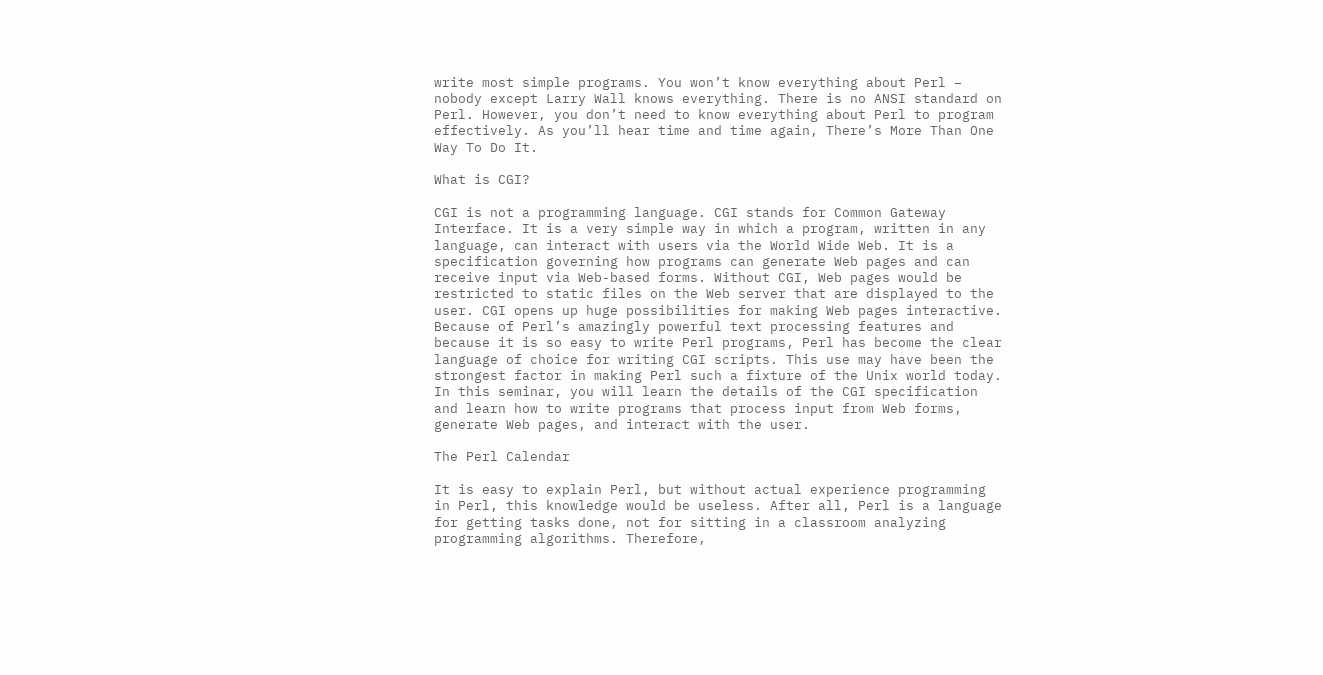write most simple programs. You won’t know everything about Perl – nobody except Larry Wall knows everything. There is no ANSI standard on Perl. However, you don’t need to know everything about Perl to program effectively. As you’ll hear time and time again, There’s More Than One Way To Do It.

What is CGI?

CGI is not a programming language. CGI stands for Common Gateway Interface. It is a very simple way in which a program, written in any language, can interact with users via the World Wide Web. It is a specification governing how programs can generate Web pages and can receive input via Web-based forms. Without CGI, Web pages would be restricted to static files on the Web server that are displayed to the user. CGI opens up huge possibilities for making Web pages interactive.
Because of Perl’s amazingly powerful text processing features and because it is so easy to write Perl programs, Perl has become the clear language of choice for writing CGI scripts. This use may have been the strongest factor in making Perl such a fixture of the Unix world today.
In this seminar, you will learn the details of the CGI specification and learn how to write programs that process input from Web forms, generate Web pages, and interact with the user.

The Perl Calendar

It is easy to explain Perl, but without actual experience programming in Perl, this knowledge would be useless. After all, Perl is a language for getting tasks done, not for sitting in a classroom analyzing programming algorithms. Therefore,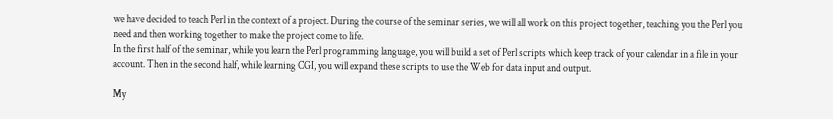we have decided to teach Perl in the context of a project. During the course of the seminar series, we will all work on this project together, teaching you the Perl you need and then working together to make the project come to life.
In the first half of the seminar, while you learn the Perl programming language, you will build a set of Perl scripts which keep track of your calendar in a file in your account. Then in the second half, while learning CGI, you will expand these scripts to use the Web for data input and output.

My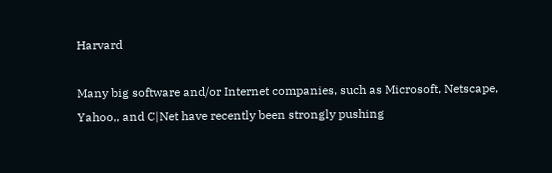Harvard

Many big software and/or Internet companies, such as Microsoft, Netscape, Yahoo,, and C|Net have recently been strongly pushing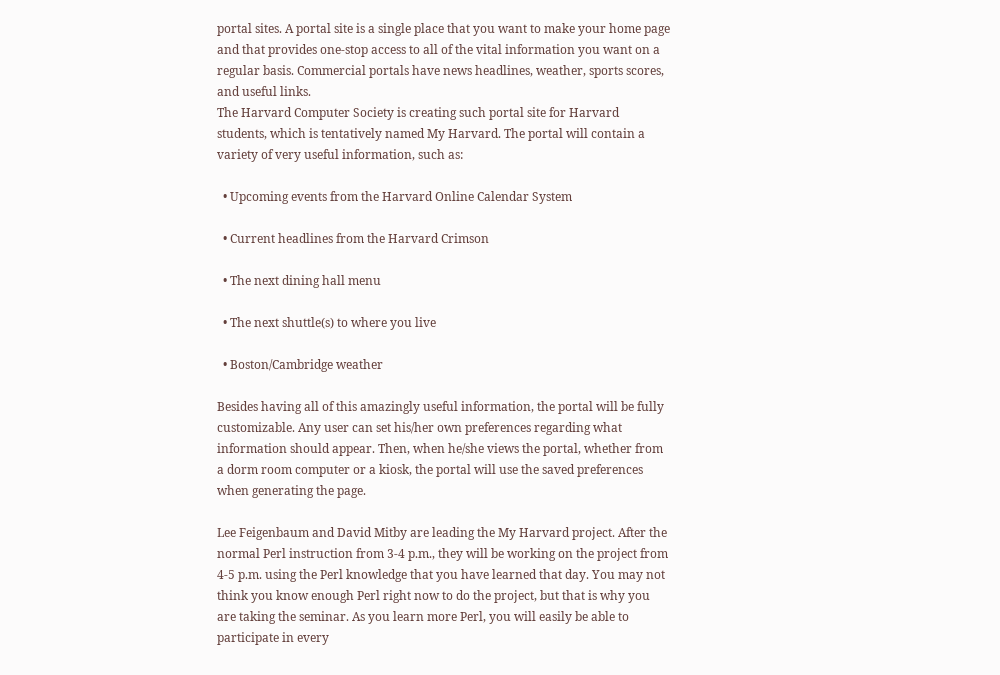portal sites. A portal site is a single place that you want to make your home page and that provides one-stop access to all of the vital information you want on a regular basis. Commercial portals have news headlines, weather, sports scores, and useful links.
The Harvard Computer Society is creating such portal site for Harvard students, which is tentatively named My Harvard. The portal will contain a variety of very useful information, such as:

  • Upcoming events from the Harvard Online Calendar System

  • Current headlines from the Harvard Crimson

  • The next dining hall menu

  • The next shuttle(s) to where you live

  • Boston/Cambridge weather

Besides having all of this amazingly useful information, the portal will be fully customizable. Any user can set his/her own preferences regarding what information should appear. Then, when he/she views the portal, whether from a dorm room computer or a kiosk, the portal will use the saved preferences when generating the page.

Lee Feigenbaum and David Mitby are leading the My Harvard project. After the normal Perl instruction from 3-4 p.m., they will be working on the project from 4-5 p.m. using the Perl knowledge that you have learned that day. You may not think you know enough Perl right now to do the project, but that is why you are taking the seminar. As you learn more Perl, you will easily be able to participate in every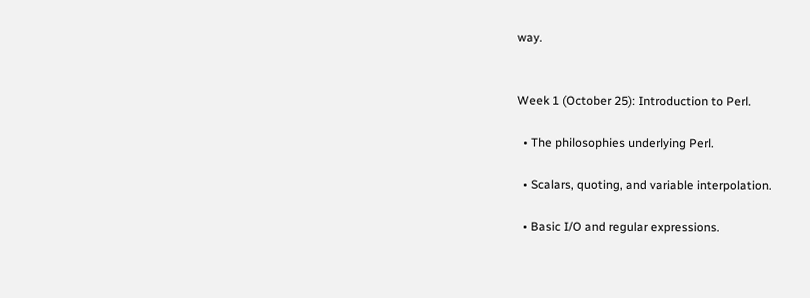way.


Week 1 (October 25): Introduction to Perl.

  • The philosophies underlying Perl.

  • Scalars, quoting, and variable interpolation.

  • Basic I/O and regular expressions.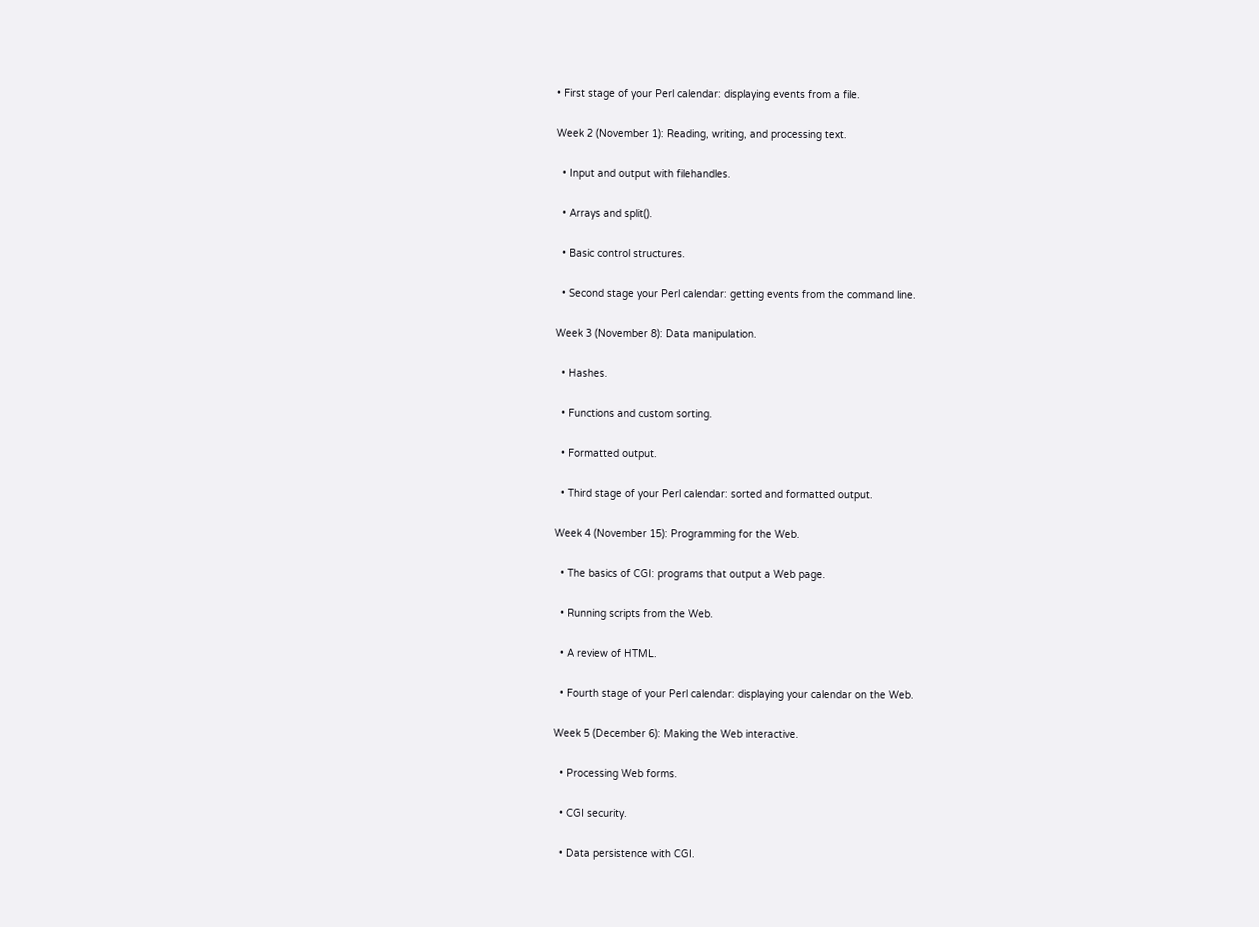• First stage of your Perl calendar: displaying events from a file.

Week 2 (November 1): Reading, writing, and processing text.

  • Input and output with filehandles.

  • Arrays and split().

  • Basic control structures.

  • Second stage your Perl calendar: getting events from the command line.

Week 3 (November 8): Data manipulation.

  • Hashes.

  • Functions and custom sorting.

  • Formatted output.

  • Third stage of your Perl calendar: sorted and formatted output.

Week 4 (November 15): Programming for the Web.

  • The basics of CGI: programs that output a Web page.

  • Running scripts from the Web.

  • A review of HTML.

  • Fourth stage of your Perl calendar: displaying your calendar on the Web.

Week 5 (December 6): Making the Web interactive.

  • Processing Web forms.

  • CGI security.

  • Data persistence with CGI.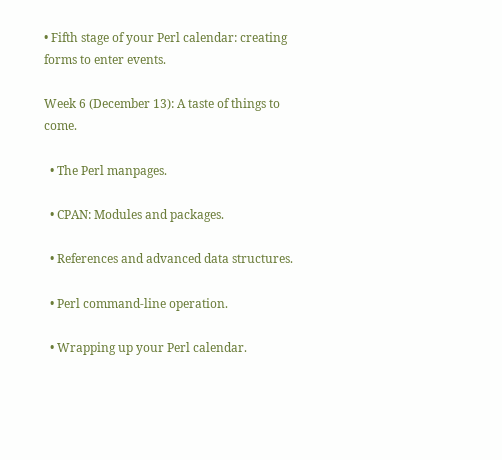• Fifth stage of your Perl calendar: creating forms to enter events.

Week 6 (December 13): A taste of things to come.

  • The Perl manpages.

  • CPAN: Modules and packages.

  • References and advanced data structures.

  • Perl command-line operation.

  • Wrapping up your Perl calendar.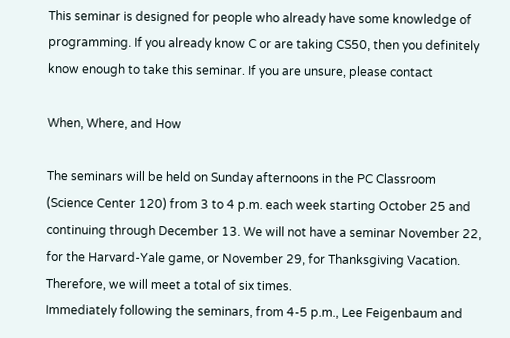This seminar is designed for people who already have some knowledge of programming. If you already know C or are taking CS50, then you definitely know enough to take this seminar. If you are unsure, please contact

When, Where, and How

The seminars will be held on Sunday afternoons in the PC Classroom (Science Center 120) from 3 to 4 p.m. each week starting October 25 and continuing through December 13. We will not have a seminar November 22, for the Harvard-Yale game, or November 29, for Thanksgiving Vacation. Therefore, we will meet a total of six times.
Immediately following the seminars, from 4-5 p.m., Lee Feigenbaum and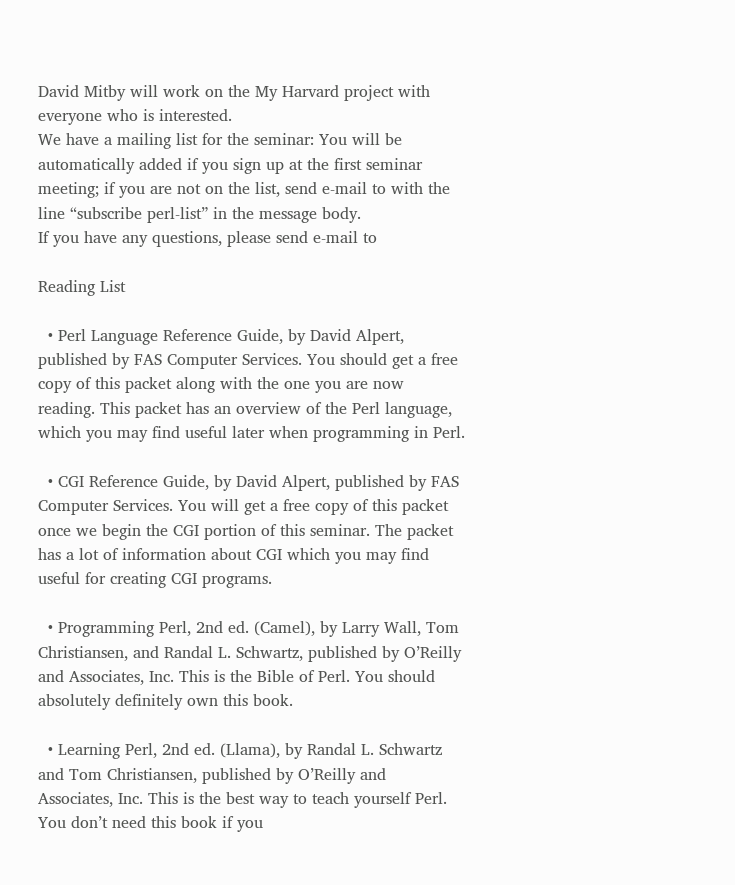David Mitby will work on the My Harvard project with everyone who is interested.
We have a mailing list for the seminar: You will be automatically added if you sign up at the first seminar meeting; if you are not on the list, send e-mail to with the line “subscribe perl-list” in the message body.
If you have any questions, please send e-mail to

Reading List

  • Perl Language Reference Guide, by David Alpert, published by FAS Computer Services. You should get a free copy of this packet along with the one you are now reading. This packet has an overview of the Perl language, which you may find useful later when programming in Perl.

  • CGI Reference Guide, by David Alpert, published by FAS Computer Services. You will get a free copy of this packet once we begin the CGI portion of this seminar. The packet has a lot of information about CGI which you may find useful for creating CGI programs.

  • Programming Perl, 2nd ed. (Camel), by Larry Wall, Tom Christiansen, and Randal L. Schwartz, published by O’Reilly and Associates, Inc. This is the Bible of Perl. You should absolutely definitely own this book.

  • Learning Perl, 2nd ed. (Llama), by Randal L. Schwartz and Tom Christiansen, published by O’Reilly and Associates, Inc. This is the best way to teach yourself Perl. You don’t need this book if you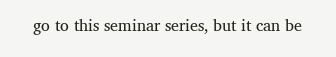go to this seminar series, but it can be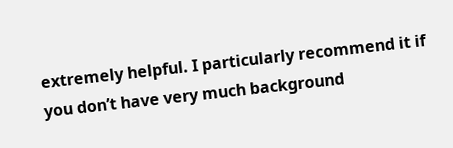extremely helpful. I particularly recommend it if you don’t have very much background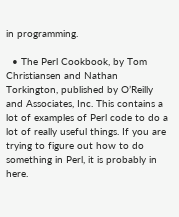in programming.

  • The Perl Cookbook, by Tom Christiansen and Nathan Torkington, published by O’Reilly and Associates, Inc. This contains a lot of examples of Perl code to do a lot of really useful things. If you are trying to figure out how to do something in Perl, it is probably in here.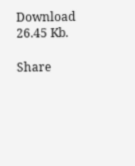Download 26.45 Kb.

Share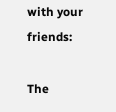with your friends:

The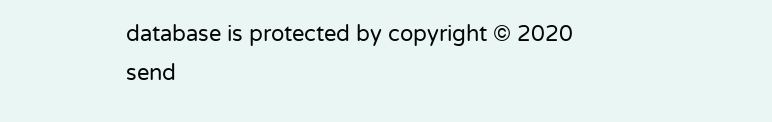database is protected by copyright © 2020
send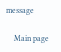message

    Main page